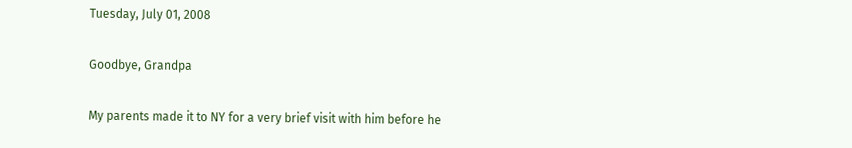Tuesday, July 01, 2008

Goodbye, Grandpa

My parents made it to NY for a very brief visit with him before he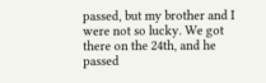passed, but my brother and I were not so lucky. We got there on the 24th, and he passed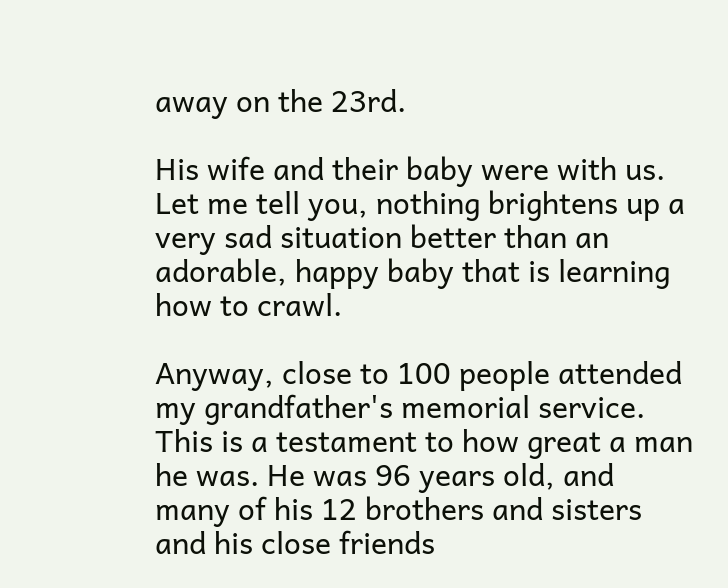away on the 23rd.

His wife and their baby were with us. Let me tell you, nothing brightens up a very sad situation better than an adorable, happy baby that is learning how to crawl.

Anyway, close to 100 people attended my grandfather's memorial service. This is a testament to how great a man he was. He was 96 years old, and many of his 12 brothers and sisters and his close friends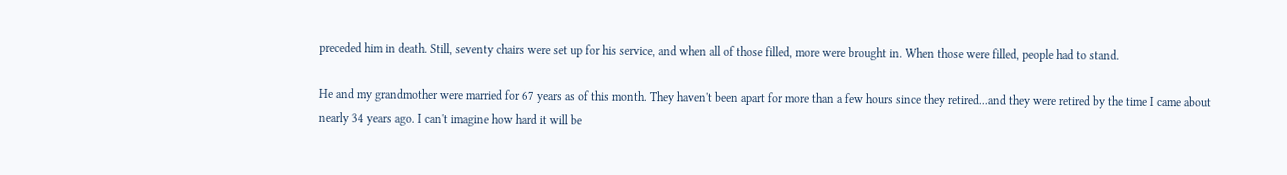preceded him in death. Still, seventy chairs were set up for his service, and when all of those filled, more were brought in. When those were filled, people had to stand.

He and my grandmother were married for 67 years as of this month. They haven't been apart for more than a few hours since they retired...and they were retired by the time I came about nearly 34 years ago. I can't imagine how hard it will be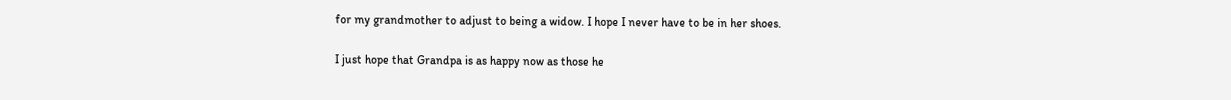for my grandmother to adjust to being a widow. I hope I never have to be in her shoes.

I just hope that Grandpa is as happy now as those he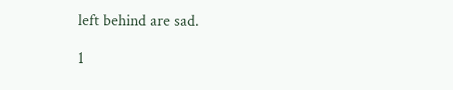left behind are sad.

1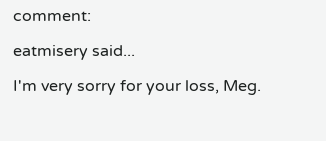comment:

eatmisery said...

I'm very sorry for your loss, Meg.